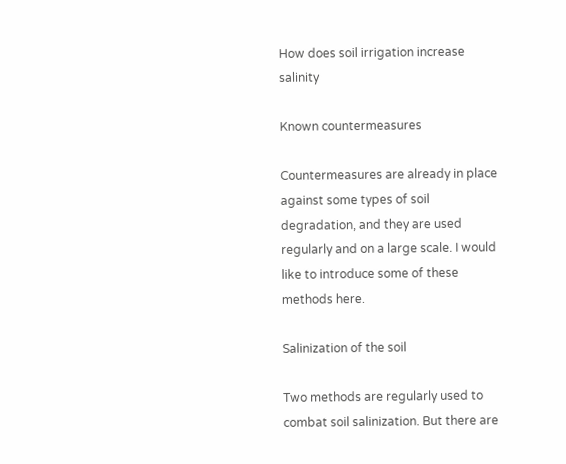How does soil irrigation increase salinity

Known countermeasures

Countermeasures are already in place against some types of soil degradation, and they are used regularly and on a large scale. I would like to introduce some of these methods here.

Salinization of the soil

Two methods are regularly used to combat soil salinization. But there are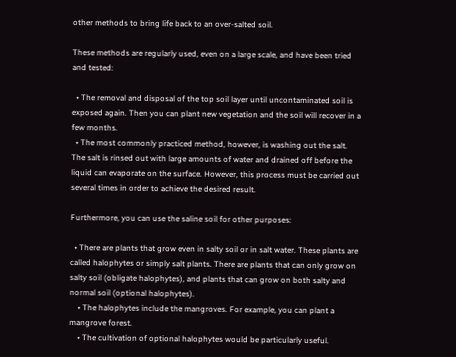other methods to bring life back to an over-salted soil.

These methods are regularly used, even on a large scale, and have been tried and tested:

  • The removal and disposal of the top soil layer until uncontaminated soil is exposed again. Then you can plant new vegetation and the soil will recover in a few months.
  • The most commonly practiced method, however, is washing out the salt. The salt is rinsed out with large amounts of water and drained off before the liquid can evaporate on the surface. However, this process must be carried out several times in order to achieve the desired result.

Furthermore, you can use the saline soil for other purposes:

  • There are plants that grow even in salty soil or in salt water. These plants are called halophytes or simply salt plants. There are plants that can only grow on salty soil (obligate halophytes), and plants that can grow on both salty and normal soil (optional halophytes).
    • The halophytes include the mangroves. For example, you can plant a mangrove forest.
    • The cultivation of optional halophytes would be particularly useful.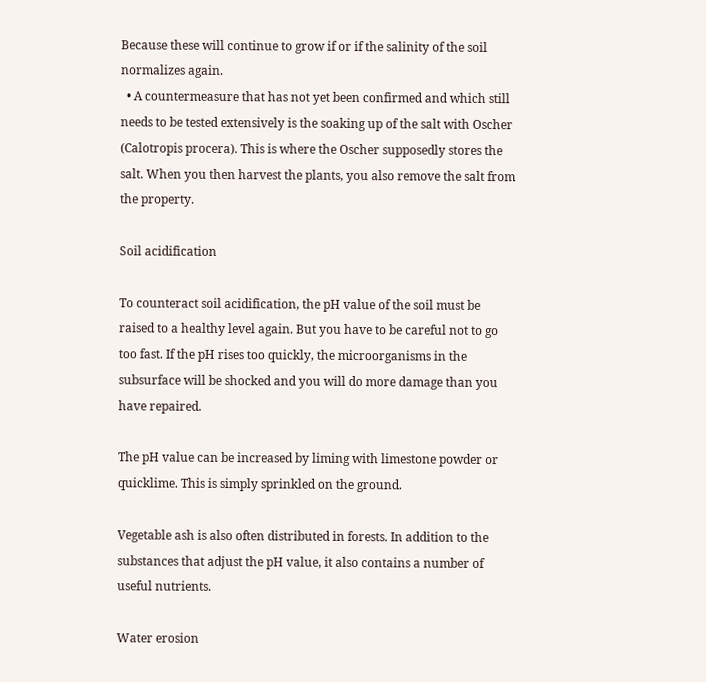Because these will continue to grow if or if the salinity of the soil normalizes again.
  • A countermeasure that has not yet been confirmed and which still needs to be tested extensively is the soaking up of the salt with Oscher (Calotropis procera). This is where the Oscher supposedly stores the salt. When you then harvest the plants, you also remove the salt from the property.

Soil acidification

To counteract soil acidification, the pH value of the soil must be raised to a healthy level again. But you have to be careful not to go too fast. If the pH rises too quickly, the microorganisms in the subsurface will be shocked and you will do more damage than you have repaired.

The pH value can be increased by liming with limestone powder or quicklime. This is simply sprinkled on the ground.

Vegetable ash is also often distributed in forests. In addition to the substances that adjust the pH value, it also contains a number of useful nutrients.

Water erosion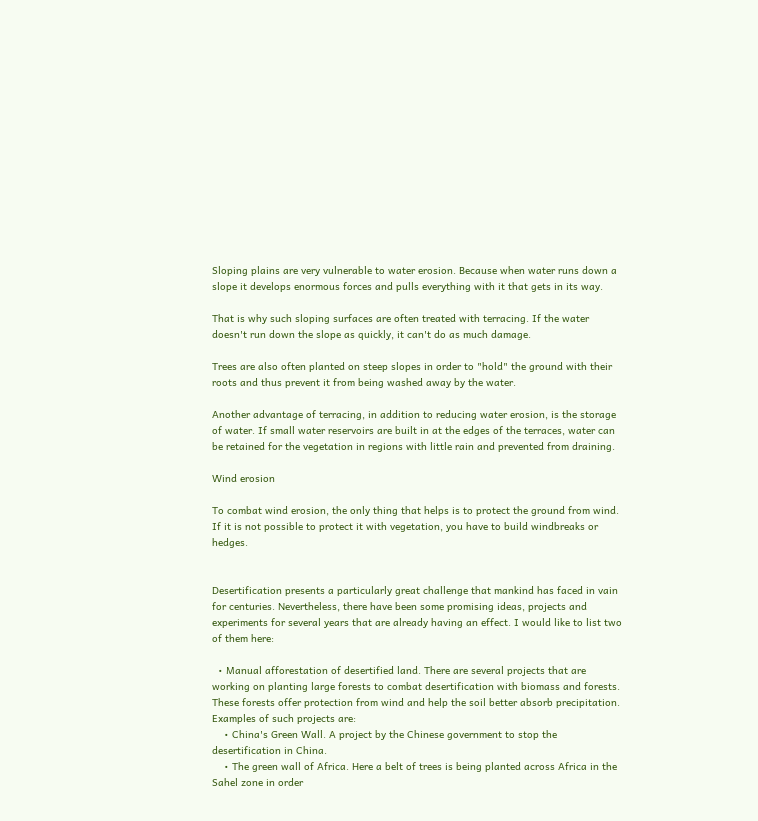Sloping plains are very vulnerable to water erosion. Because when water runs down a slope it develops enormous forces and pulls everything with it that gets in its way.

That is why such sloping surfaces are often treated with terracing. If the water doesn't run down the slope as quickly, it can't do as much damage.

Trees are also often planted on steep slopes in order to "hold" the ground with their roots and thus prevent it from being washed away by the water.

Another advantage of terracing, in addition to reducing water erosion, is the storage of water. If small water reservoirs are built in at the edges of the terraces, water can be retained for the vegetation in regions with little rain and prevented from draining.

Wind erosion

To combat wind erosion, the only thing that helps is to protect the ground from wind. If it is not possible to protect it with vegetation, you have to build windbreaks or hedges.


Desertification presents a particularly great challenge that mankind has faced in vain for centuries. Nevertheless, there have been some promising ideas, projects and experiments for several years that are already having an effect. I would like to list two of them here:

  • Manual afforestation of desertified land. There are several projects that are working on planting large forests to combat desertification with biomass and forests. These forests offer protection from wind and help the soil better absorb precipitation. Examples of such projects are:
    • China's Green Wall. A project by the Chinese government to stop the desertification in China.
    • The green wall of Africa. Here a belt of trees is being planted across Africa in the Sahel zone in order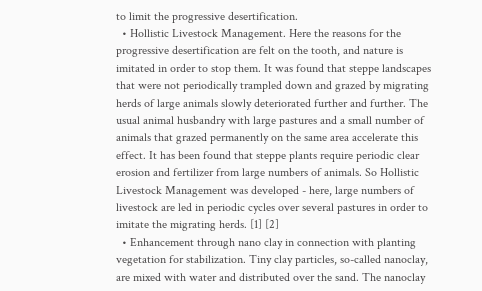to limit the progressive desertification.
  • Hollistic Livestock Management. Here the reasons for the progressive desertification are felt on the tooth, and nature is imitated in order to stop them. It was found that steppe landscapes that were not periodically trampled down and grazed by migrating herds of large animals slowly deteriorated further and further. The usual animal husbandry with large pastures and a small number of animals that grazed permanently on the same area accelerate this effect. It has been found that steppe plants require periodic clear erosion and fertilizer from large numbers of animals. So Hollistic Livestock Management was developed - here, large numbers of livestock are led in periodic cycles over several pastures in order to imitate the migrating herds. [1] [2]
  • Enhancement through nano clay in connection with planting vegetation for stabilization. Tiny clay particles, so-called nanoclay, are mixed with water and distributed over the sand. The nanoclay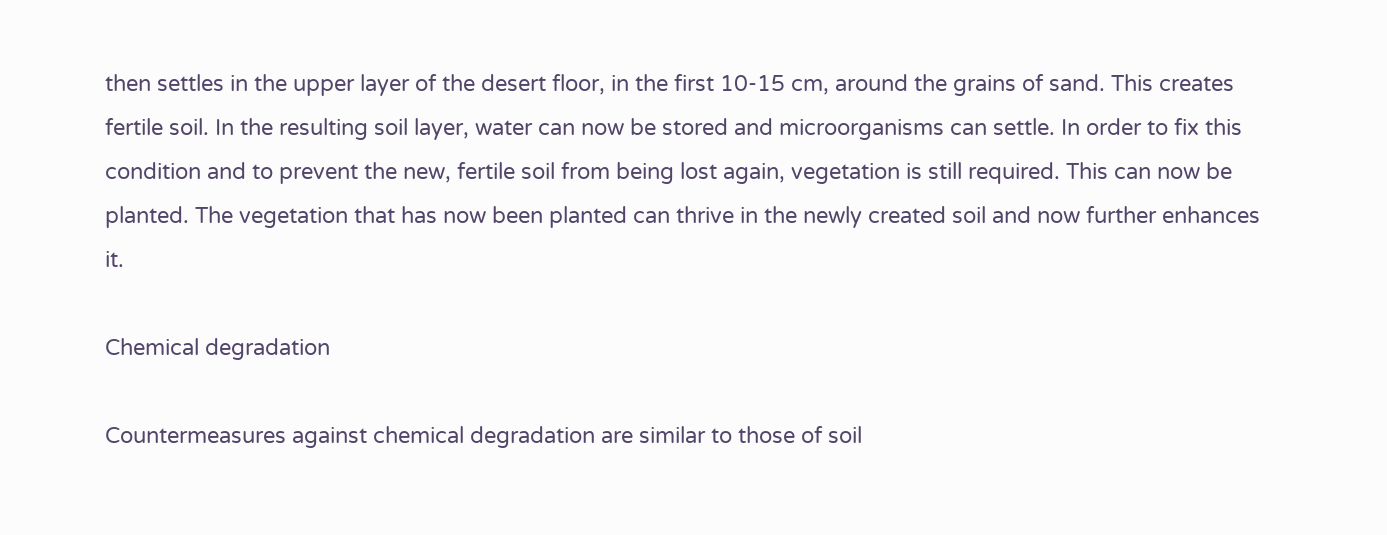then settles in the upper layer of the desert floor, in the first 10-15 cm, around the grains of sand. This creates fertile soil. In the resulting soil layer, water can now be stored and microorganisms can settle. In order to fix this condition and to prevent the new, fertile soil from being lost again, vegetation is still required. This can now be planted. The vegetation that has now been planted can thrive in the newly created soil and now further enhances it.

Chemical degradation

Countermeasures against chemical degradation are similar to those of soil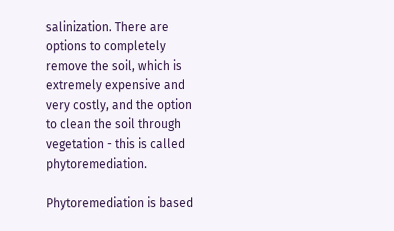salinization. There are options to completely remove the soil, which is extremely expensive and very costly, and the option to clean the soil through vegetation - this is called phytoremediation.

Phytoremediation is based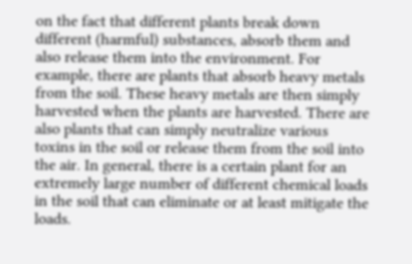on the fact that different plants break down different (harmful) substances, absorb them and also release them into the environment. For example, there are plants that absorb heavy metals from the soil. These heavy metals are then simply harvested when the plants are harvested. There are also plants that can simply neutralize various toxins in the soil or release them from the soil into the air. In general, there is a certain plant for an extremely large number of different chemical loads in the soil that can eliminate or at least mitigate the loads.